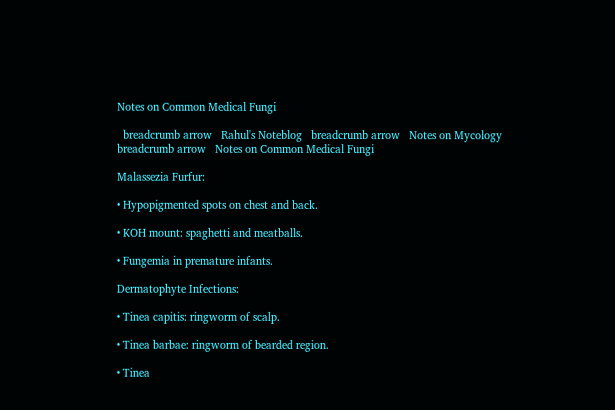Notes on Common Medical Fungi

  breadcrumb arrow   Rahul's Noteblog   breadcrumb arrow   Notes on Mycology   breadcrumb arrow   Notes on Common Medical Fungi

Malassezia Furfur:

• Hypopigmented spots on chest and back.

• KOH mount: spaghetti and meatballs.

• Fungemia in premature infants.

Dermatophyte Infections:

• Tinea capitis: ringworm of scalp.

• Tinea barbae: ringworm of bearded region.

• Tinea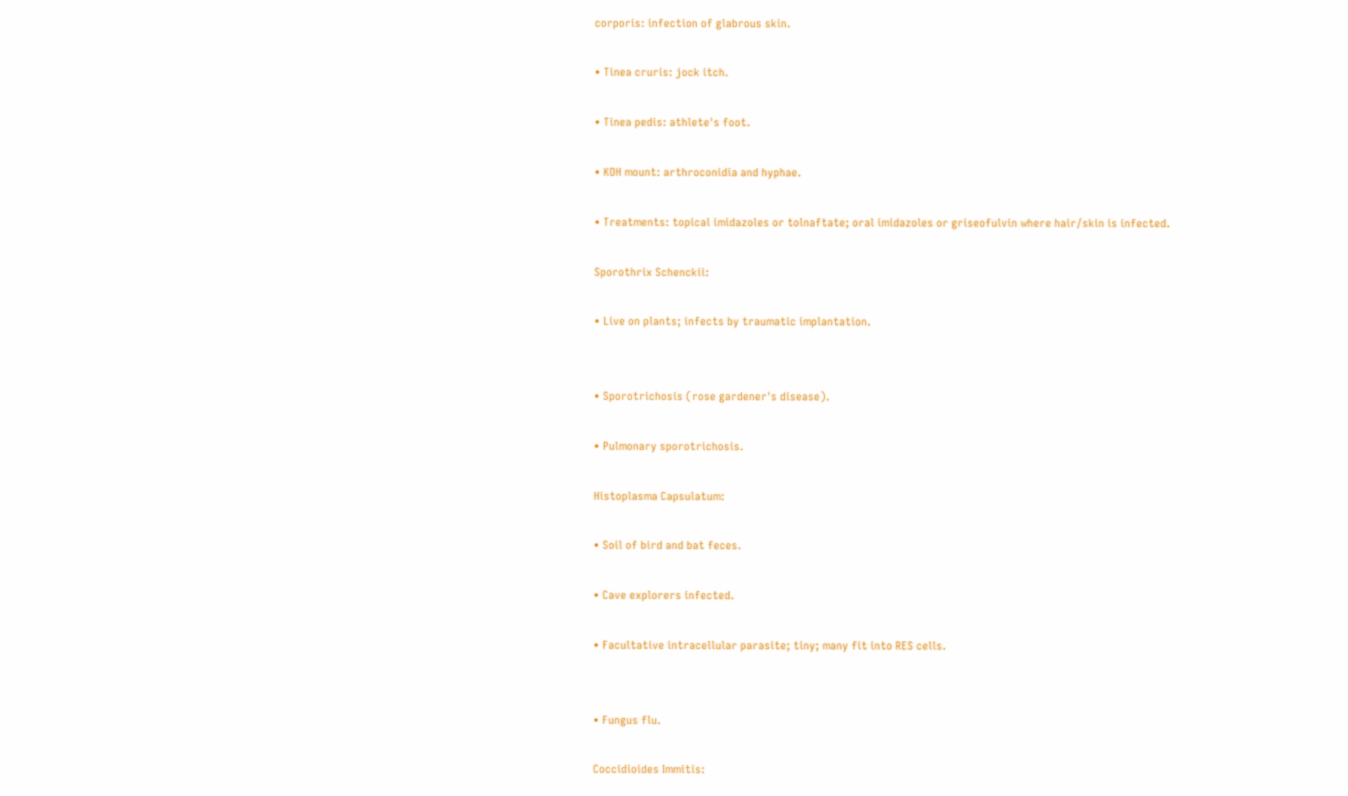corporis: infection of glabrous skin.

• Tinea cruris: jock itch.

• Tinea pedis: athlete's foot.

• KOH mount: arthroconidia and hyphae.

• Treatments: topical imidazoles or tolnaftate; oral imidazoles or griseofulvin where hair/skin is infected.

Sporothrix Schenckii:

• Live on plants; infects by traumatic implantation.


• Sporotrichosis (rose gardener's disease).

• Pulmonary sporotrichosis.

Histoplasma Capsulatum:

• Soil of bird and bat feces.

• Cave explorers infected.

• Facultative intracellular parasite; tiny; many fit into RES cells.


• Fungus flu.

Coccidioides Immitis: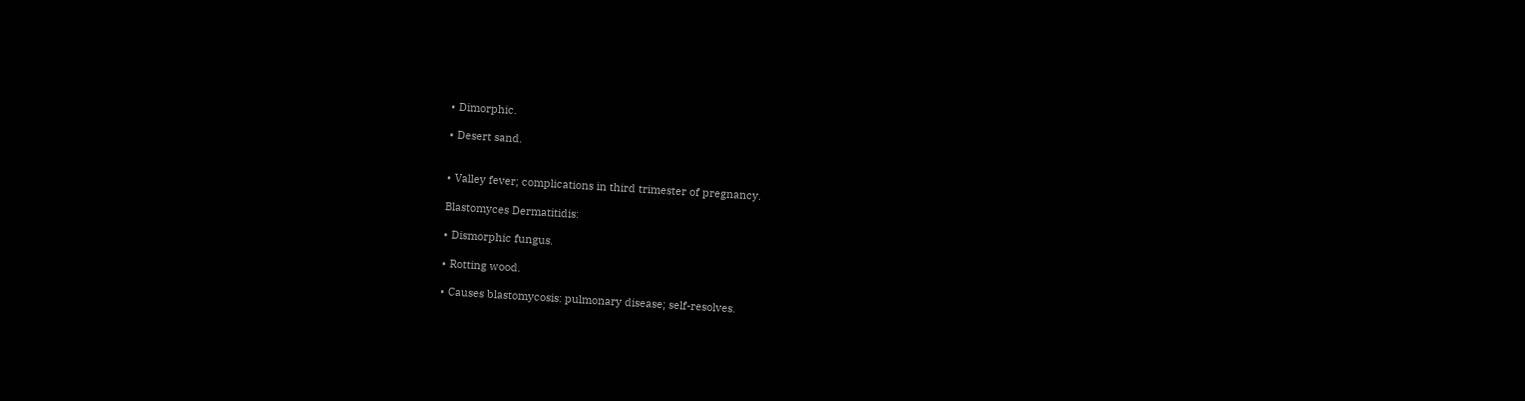• Dimorphic.

• Desert sand.


• Valley fever; complications in third trimester of pregnancy.

Blastomyces Dermatitidis:

• Dismorphic fungus.

• Rotting wood.

• Causes blastomycosis: pulmonary disease; self-resolves.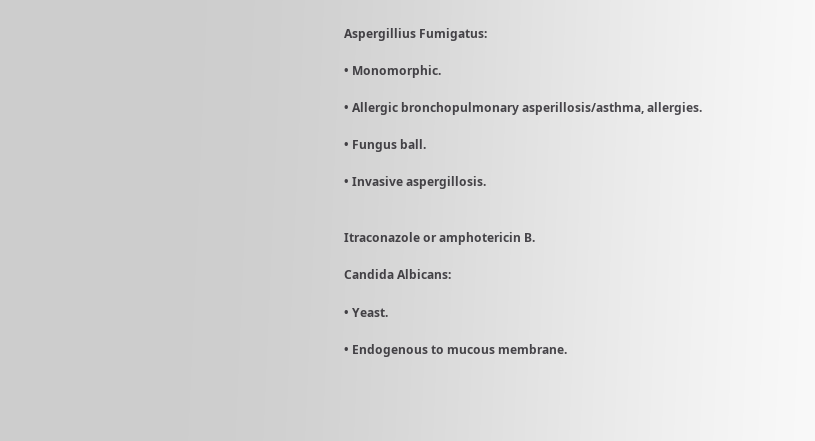Aspergillius Fumigatus:

• Monomorphic.

• Allergic bronchopulmonary asperillosis/asthma, allergies.

• Fungus ball.

• Invasive aspergillosis.


Itraconazole or amphotericin B.

Candida Albicans:

• Yeast.

• Endogenous to mucous membrane.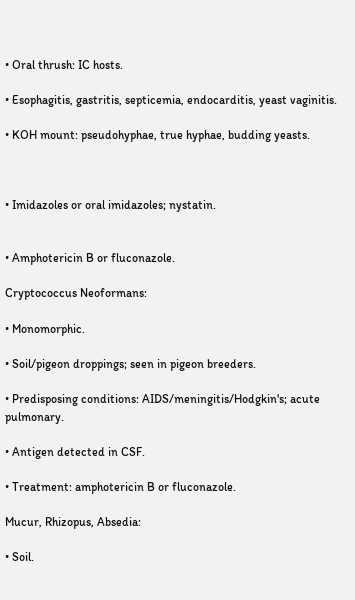• Oral thrush: IC hosts.

• Esophagitis, gastritis, septicemia, endocarditis, yeast vaginitis.

• KOH mount: pseudohyphae, true hyphae, budding yeasts.



• Imidazoles or oral imidazoles; nystatin.


• Amphotericin B or fluconazole.

Cryptococcus Neoformans:

• Monomorphic.

• Soil/pigeon droppings; seen in pigeon breeders.

• Predisposing conditions: AIDS/meningitis/Hodgkin's; acute pulmonary.

• Antigen detected in CSF.

• Treatment: amphotericin B or fluconazole.

Mucur, Rhizopus, Absedia:

• Soil.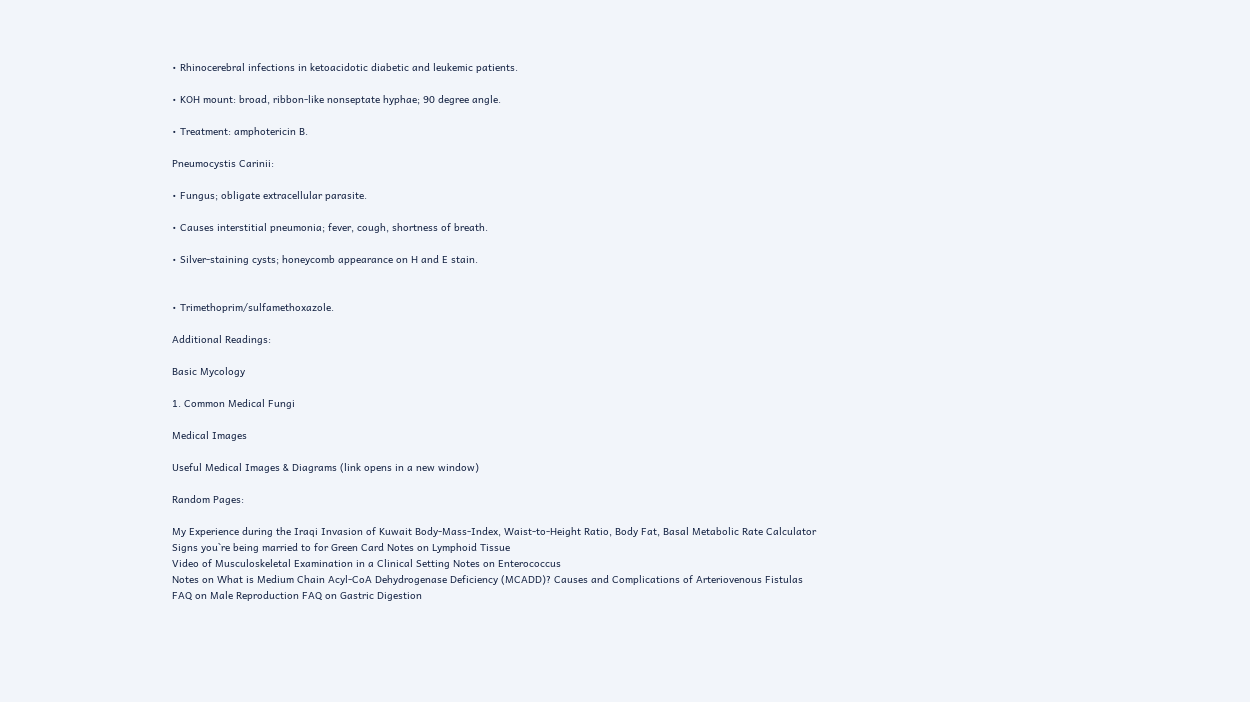• Rhinocerebral infections in ketoacidotic diabetic and leukemic patients.

• KOH mount: broad, ribbon-like nonseptate hyphae; 90 degree angle.

• Treatment: amphotericin B.

Pneumocystis Carinii:

• Fungus; obligate extracellular parasite.

• Causes interstitial pneumonia; fever, cough, shortness of breath.

• Silver-staining cysts; honeycomb appearance on H and E stain.


• Trimethoprim/sulfamethoxazole.

Additional Readings:

Basic Mycology

1. Common Medical Fungi

Medical Images

Useful Medical Images & Diagrams (link opens in a new window)

Random Pages:

My Experience during the Iraqi Invasion of Kuwait Body-Mass-Index, Waist-to-Height Ratio, Body Fat, Basal Metabolic Rate Calculator
Signs you`re being married to for Green Card Notes on Lymphoid Tissue
Video of Musculoskeletal Examination in a Clinical Setting Notes on Enterococcus
Notes on What is Medium Chain Acyl-CoA Dehydrogenase Deficiency (MCADD)? Causes and Complications of Arteriovenous Fistulas
FAQ on Male Reproduction FAQ on Gastric Digestion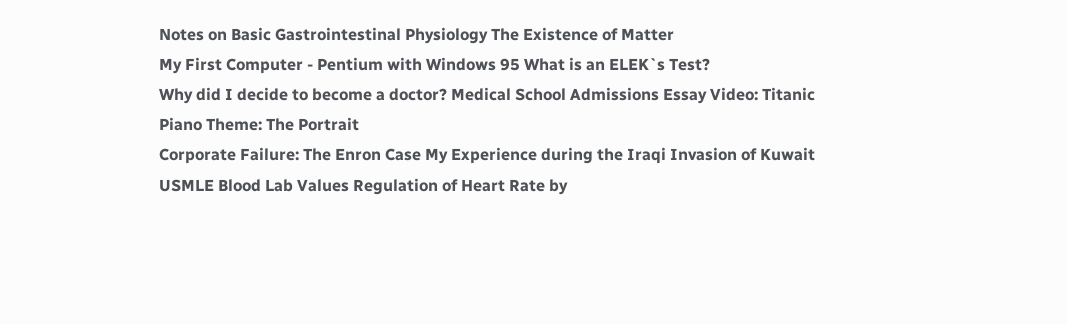Notes on Basic Gastrointestinal Physiology The Existence of Matter
My First Computer - Pentium with Windows 95 What is an ELEK`s Test?
Why did I decide to become a doctor? Medical School Admissions Essay Video: Titanic Piano Theme: The Portrait
Corporate Failure: The Enron Case My Experience during the Iraqi Invasion of Kuwait
USMLE Blood Lab Values Regulation of Heart Rate by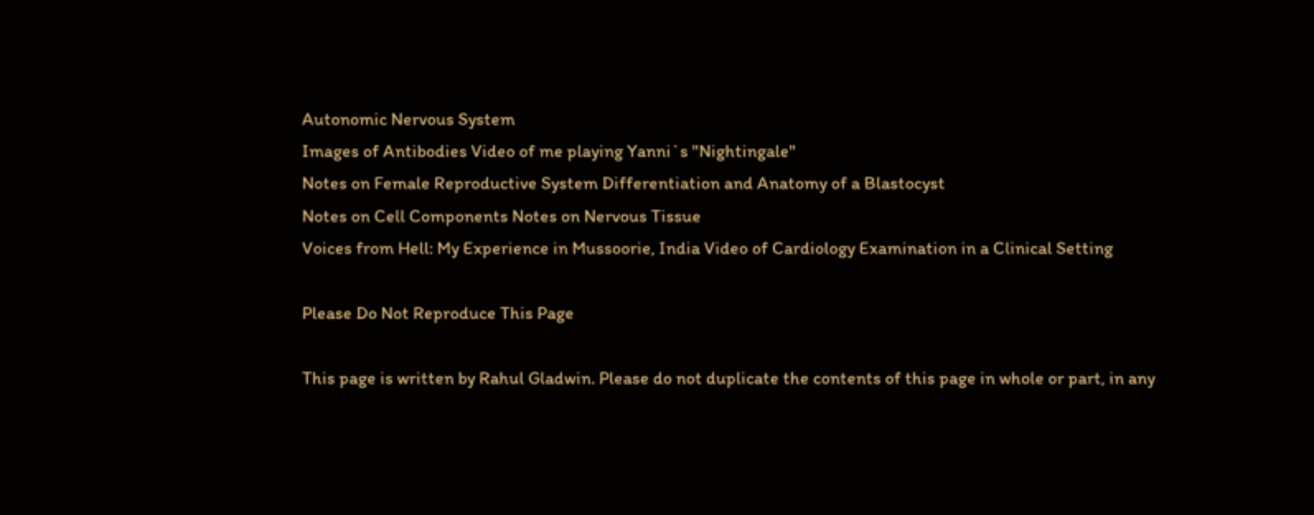Autonomic Nervous System
Images of Antibodies Video of me playing Yanni`s "Nightingale"
Notes on Female Reproductive System Differentiation and Anatomy of a Blastocyst
Notes on Cell Components Notes on Nervous Tissue
Voices from Hell: My Experience in Mussoorie, India Video of Cardiology Examination in a Clinical Setting

Please Do Not Reproduce This Page

This page is written by Rahul Gladwin. Please do not duplicate the contents of this page in whole or part, in any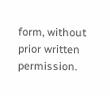form, without prior written permission.